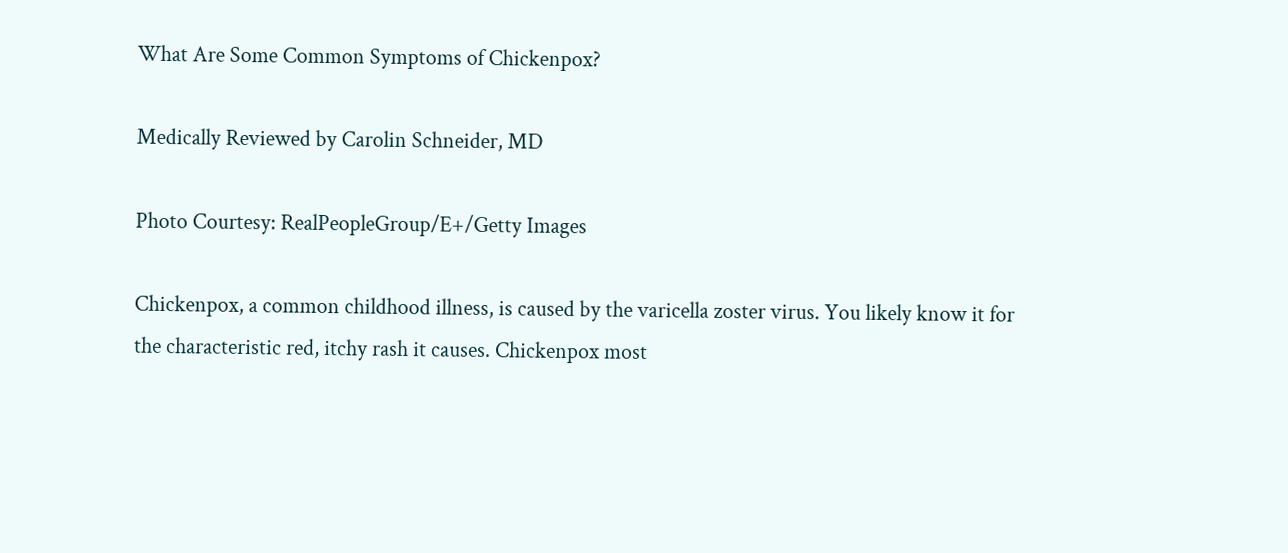What Are Some Common Symptoms of Chickenpox?

Medically Reviewed by Carolin Schneider, MD

Photo Courtesy: RealPeopleGroup/E+/Getty Images

Chickenpox, a common childhood illness, is caused by the varicella zoster virus. You likely know it for the characteristic red, itchy rash it causes. Chickenpox most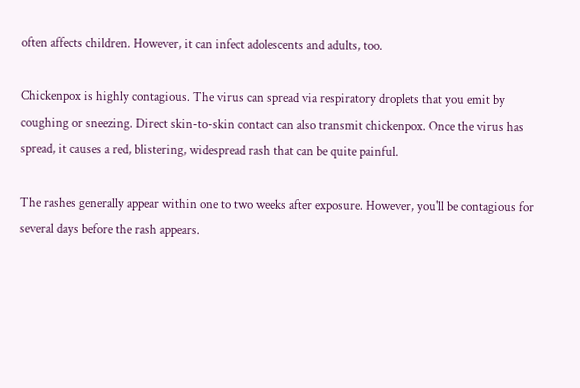often affects children. However, it can infect adolescents and adults, too.

Chickenpox is highly contagious. The virus can spread via respiratory droplets that you emit by coughing or sneezing. Direct skin-to-skin contact can also transmit chickenpox. Once the virus has spread, it causes a red, blistering, widespread rash that can be quite painful.

The rashes generally appear within one to two weeks after exposure. However, you'll be contagious for several days before the rash appears.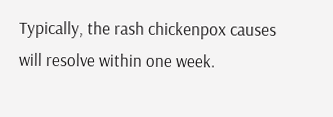Typically, the rash chickenpox causes will resolve within one week.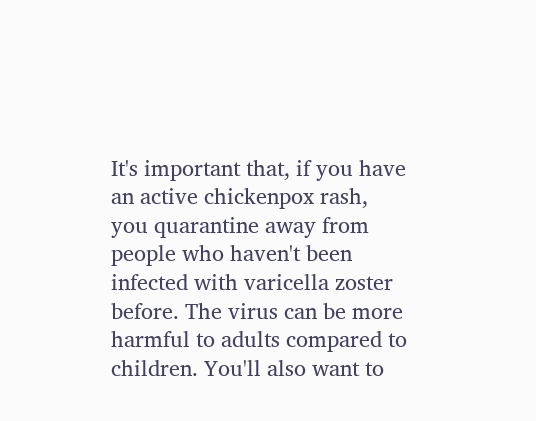It's important that, if you have an active chickenpox rash, you quarantine away from people who haven't been infected with varicella zoster before. The virus can be more harmful to adults compared to children. You'll also want to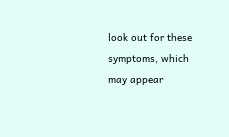look out for these symptoms, which may appear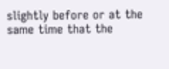slightly before or at the same time that the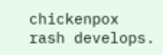chickenpox rash develops.